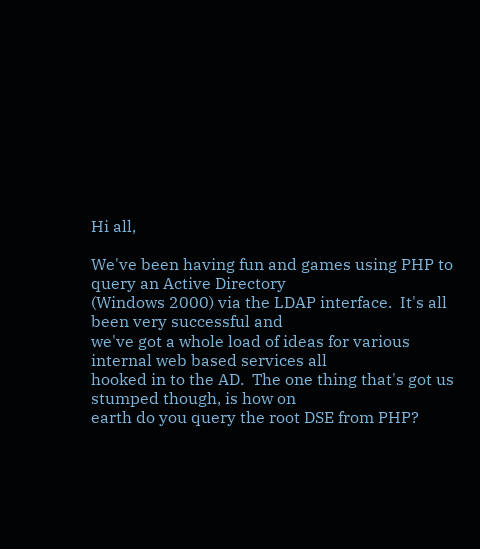Hi all,

We've been having fun and games using PHP to query an Active Directory
(Windows 2000) via the LDAP interface.  It's all been very successful and
we've got a whole load of ideas for various internal web based services all
hooked in to the AD.  The one thing that's got us stumped though, is how on
earth do you query the root DSE from PHP?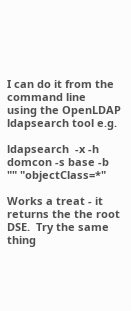I can do it from the command line
using the OpenLDAP ldapsearch tool e.g.

ldapsearch  -x -h domcon -s base -b "" "objectClass=*"

Works a treat - it returns the the root DSE.  Try the same thing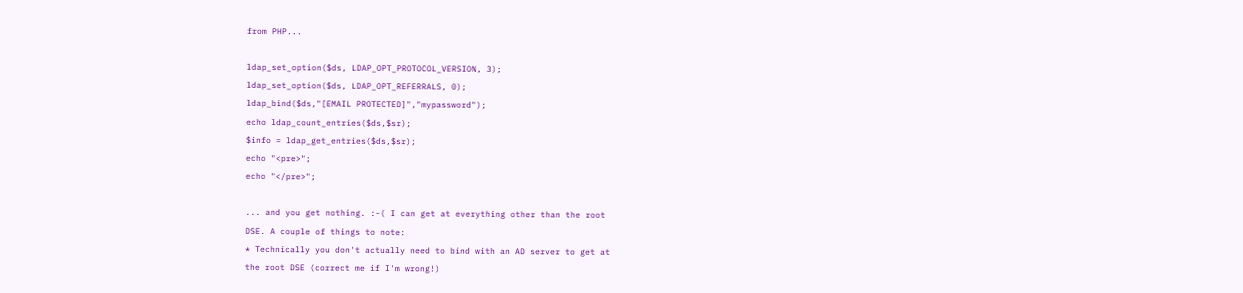from PHP...

ldap_set_option($ds, LDAP_OPT_PROTOCOL_VERSION, 3);
ldap_set_option($ds, LDAP_OPT_REFERRALS, 0);
ldap_bind($ds,"[EMAIL PROTECTED]","mypassword");
echo ldap_count_entries($ds,$sr);
$info = ldap_get_entries($ds,$sr);
echo "<pre>";
echo "</pre>";

... and you get nothing. :-( I can get at everything other than the root
DSE. A couple of things to note:
* Technically you don't actually need to bind with an AD server to get at
the root DSE (correct me if I'm wrong!)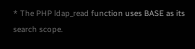* The PHP ldap_read function uses BASE as its search scope.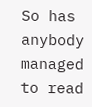So has anybody managed to read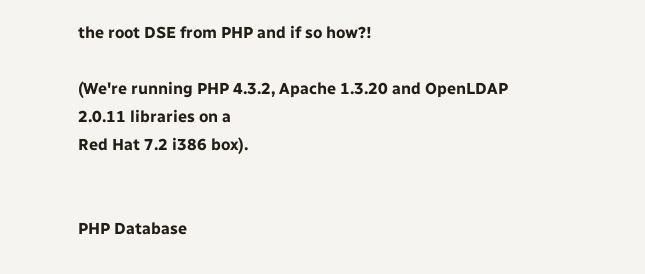the root DSE from PHP and if so how?!

(We're running PHP 4.3.2, Apache 1.3.20 and OpenLDAP 2.0.11 libraries on a
Red Hat 7.2 i386 box).


PHP Database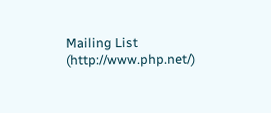Mailing List (http://www.php.net/)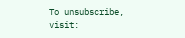To unsubscribe, visit: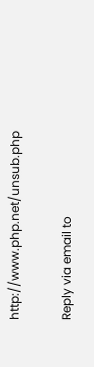http://www.php.net/unsub.php

Reply via email to